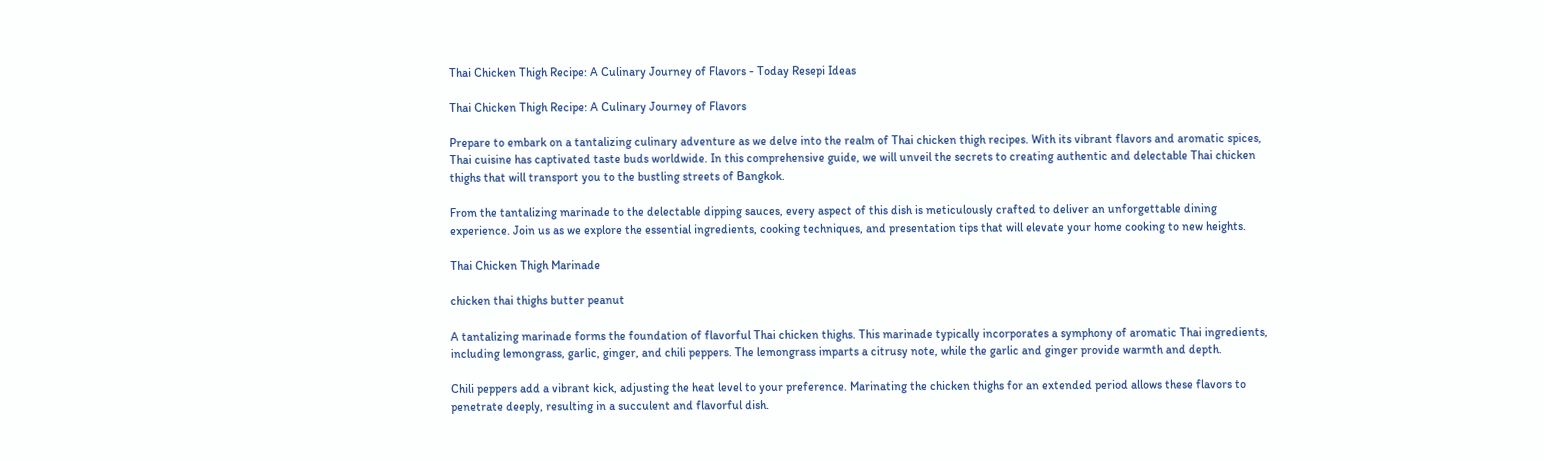Thai Chicken Thigh Recipe: A Culinary Journey of Flavors - Today Resepi Ideas

Thai Chicken Thigh Recipe: A Culinary Journey of Flavors

Prepare to embark on a tantalizing culinary adventure as we delve into the realm of Thai chicken thigh recipes. With its vibrant flavors and aromatic spices, Thai cuisine has captivated taste buds worldwide. In this comprehensive guide, we will unveil the secrets to creating authentic and delectable Thai chicken thighs that will transport you to the bustling streets of Bangkok.

From the tantalizing marinade to the delectable dipping sauces, every aspect of this dish is meticulously crafted to deliver an unforgettable dining experience. Join us as we explore the essential ingredients, cooking techniques, and presentation tips that will elevate your home cooking to new heights.

Thai Chicken Thigh Marinade

chicken thai thighs butter peanut

A tantalizing marinade forms the foundation of flavorful Thai chicken thighs. This marinade typically incorporates a symphony of aromatic Thai ingredients, including lemongrass, garlic, ginger, and chili peppers. The lemongrass imparts a citrusy note, while the garlic and ginger provide warmth and depth.

Chili peppers add a vibrant kick, adjusting the heat level to your preference. Marinating the chicken thighs for an extended period allows these flavors to penetrate deeply, resulting in a succulent and flavorful dish.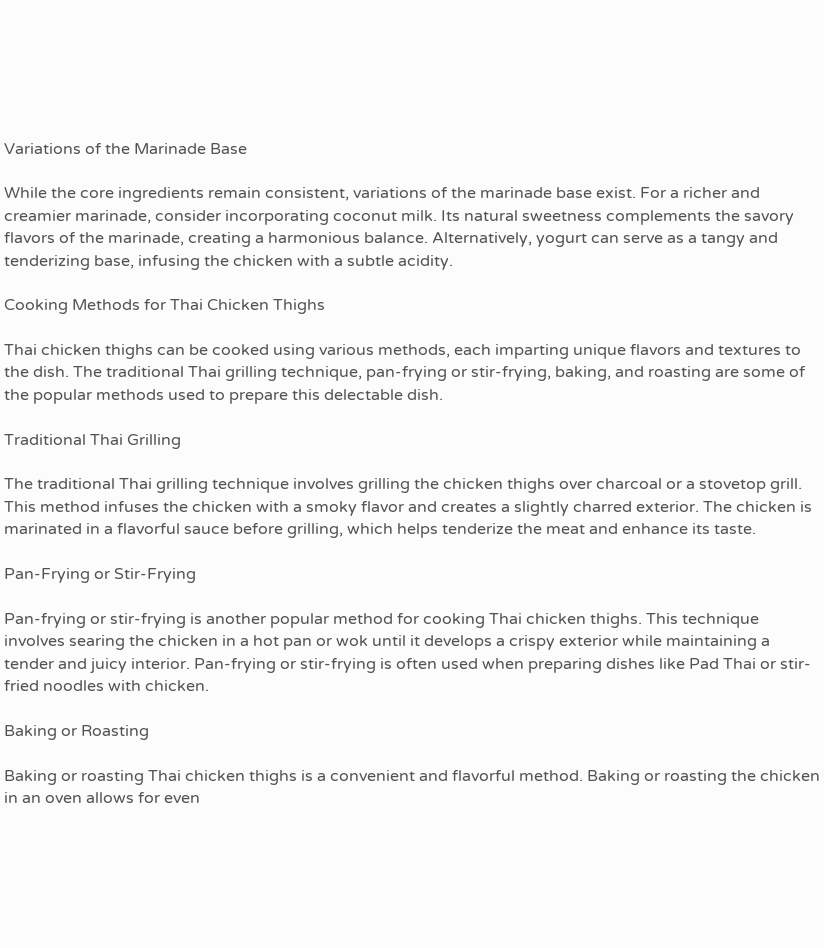Variations of the Marinade Base

While the core ingredients remain consistent, variations of the marinade base exist. For a richer and creamier marinade, consider incorporating coconut milk. Its natural sweetness complements the savory flavors of the marinade, creating a harmonious balance. Alternatively, yogurt can serve as a tangy and tenderizing base, infusing the chicken with a subtle acidity.

Cooking Methods for Thai Chicken Thighs

Thai chicken thighs can be cooked using various methods, each imparting unique flavors and textures to the dish. The traditional Thai grilling technique, pan-frying or stir-frying, baking, and roasting are some of the popular methods used to prepare this delectable dish.

Traditional Thai Grilling

The traditional Thai grilling technique involves grilling the chicken thighs over charcoal or a stovetop grill. This method infuses the chicken with a smoky flavor and creates a slightly charred exterior. The chicken is marinated in a flavorful sauce before grilling, which helps tenderize the meat and enhance its taste.

Pan-Frying or Stir-Frying

Pan-frying or stir-frying is another popular method for cooking Thai chicken thighs. This technique involves searing the chicken in a hot pan or wok until it develops a crispy exterior while maintaining a tender and juicy interior. Pan-frying or stir-frying is often used when preparing dishes like Pad Thai or stir-fried noodles with chicken.

Baking or Roasting

Baking or roasting Thai chicken thighs is a convenient and flavorful method. Baking or roasting the chicken in an oven allows for even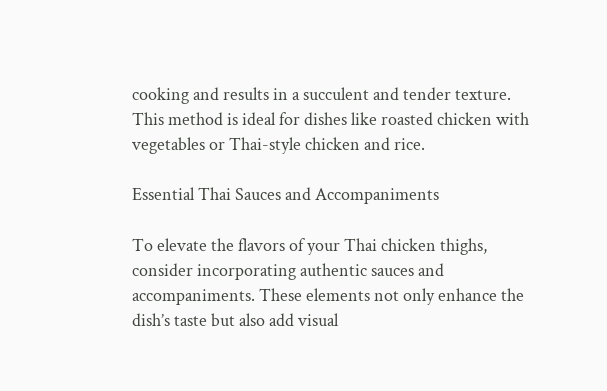cooking and results in a succulent and tender texture. This method is ideal for dishes like roasted chicken with vegetables or Thai-style chicken and rice.

Essential Thai Sauces and Accompaniments

To elevate the flavors of your Thai chicken thighs, consider incorporating authentic sauces and accompaniments. These elements not only enhance the dish’s taste but also add visual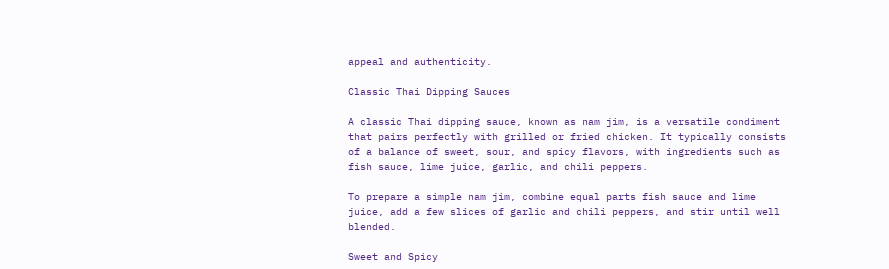appeal and authenticity.

Classic Thai Dipping Sauces

A classic Thai dipping sauce, known as nam jim, is a versatile condiment that pairs perfectly with grilled or fried chicken. It typically consists of a balance of sweet, sour, and spicy flavors, with ingredients such as fish sauce, lime juice, garlic, and chili peppers.

To prepare a simple nam jim, combine equal parts fish sauce and lime juice, add a few slices of garlic and chili peppers, and stir until well blended.

Sweet and Spicy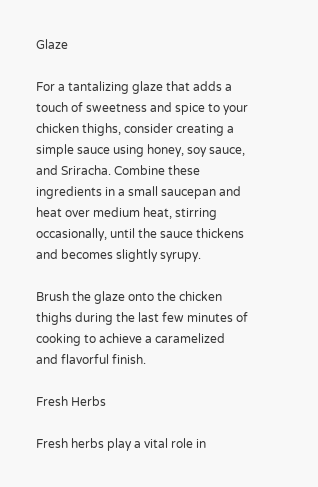Glaze

For a tantalizing glaze that adds a touch of sweetness and spice to your chicken thighs, consider creating a simple sauce using honey, soy sauce, and Sriracha. Combine these ingredients in a small saucepan and heat over medium heat, stirring occasionally, until the sauce thickens and becomes slightly syrupy.

Brush the glaze onto the chicken thighs during the last few minutes of cooking to achieve a caramelized and flavorful finish.

Fresh Herbs

Fresh herbs play a vital role in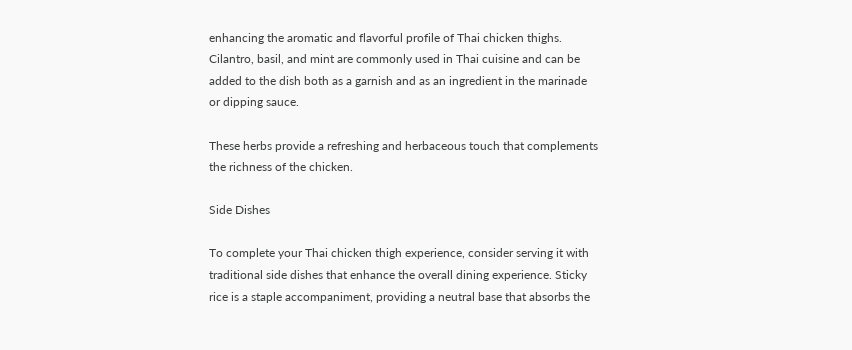enhancing the aromatic and flavorful profile of Thai chicken thighs. Cilantro, basil, and mint are commonly used in Thai cuisine and can be added to the dish both as a garnish and as an ingredient in the marinade or dipping sauce.

These herbs provide a refreshing and herbaceous touch that complements the richness of the chicken.

Side Dishes

To complete your Thai chicken thigh experience, consider serving it with traditional side dishes that enhance the overall dining experience. Sticky rice is a staple accompaniment, providing a neutral base that absorbs the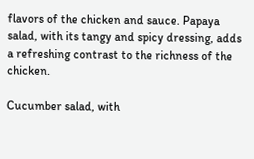flavors of the chicken and sauce. Papaya salad, with its tangy and spicy dressing, adds a refreshing contrast to the richness of the chicken.

Cucumber salad, with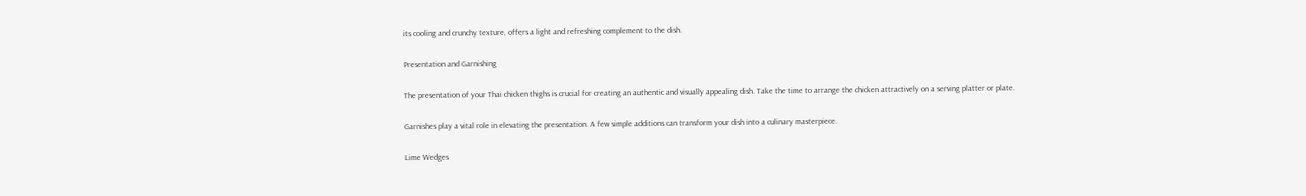its cooling and crunchy texture, offers a light and refreshing complement to the dish.

Presentation and Garnishing

The presentation of your Thai chicken thighs is crucial for creating an authentic and visually appealing dish. Take the time to arrange the chicken attractively on a serving platter or plate.

Garnishes play a vital role in elevating the presentation. A few simple additions can transform your dish into a culinary masterpiece.

Lime Wedges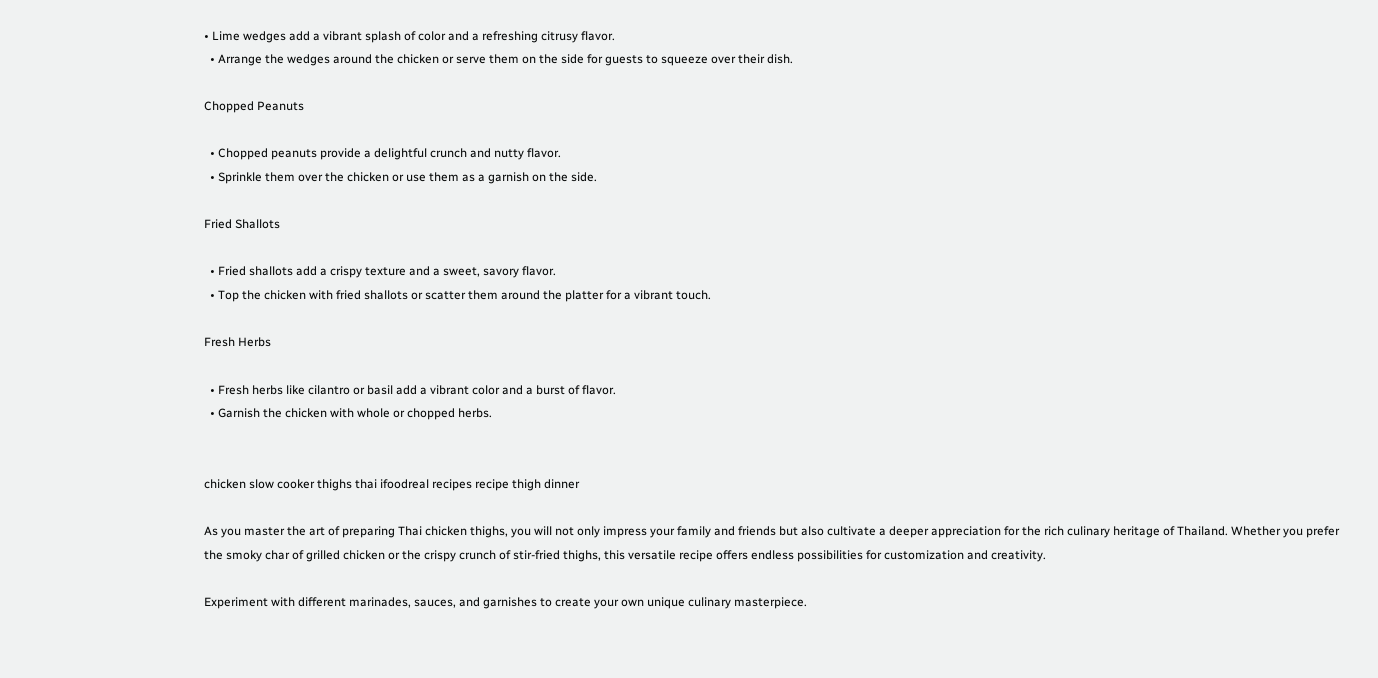• Lime wedges add a vibrant splash of color and a refreshing citrusy flavor.
  • Arrange the wedges around the chicken or serve them on the side for guests to squeeze over their dish.

Chopped Peanuts

  • Chopped peanuts provide a delightful crunch and nutty flavor.
  • Sprinkle them over the chicken or use them as a garnish on the side.

Fried Shallots

  • Fried shallots add a crispy texture and a sweet, savory flavor.
  • Top the chicken with fried shallots or scatter them around the platter for a vibrant touch.

Fresh Herbs

  • Fresh herbs like cilantro or basil add a vibrant color and a burst of flavor.
  • Garnish the chicken with whole or chopped herbs.


chicken slow cooker thighs thai ifoodreal recipes recipe thigh dinner

As you master the art of preparing Thai chicken thighs, you will not only impress your family and friends but also cultivate a deeper appreciation for the rich culinary heritage of Thailand. Whether you prefer the smoky char of grilled chicken or the crispy crunch of stir-fried thighs, this versatile recipe offers endless possibilities for customization and creativity.

Experiment with different marinades, sauces, and garnishes to create your own unique culinary masterpiece.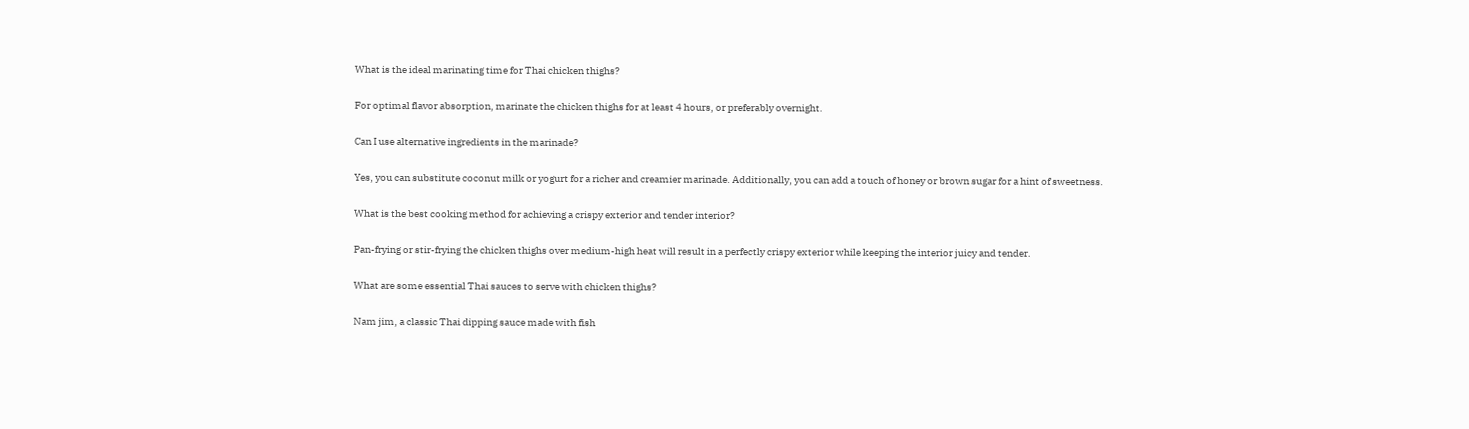What is the ideal marinating time for Thai chicken thighs?

For optimal flavor absorption, marinate the chicken thighs for at least 4 hours, or preferably overnight.

Can I use alternative ingredients in the marinade?

Yes, you can substitute coconut milk or yogurt for a richer and creamier marinade. Additionally, you can add a touch of honey or brown sugar for a hint of sweetness.

What is the best cooking method for achieving a crispy exterior and tender interior?

Pan-frying or stir-frying the chicken thighs over medium-high heat will result in a perfectly crispy exterior while keeping the interior juicy and tender.

What are some essential Thai sauces to serve with chicken thighs?

Nam jim, a classic Thai dipping sauce made with fish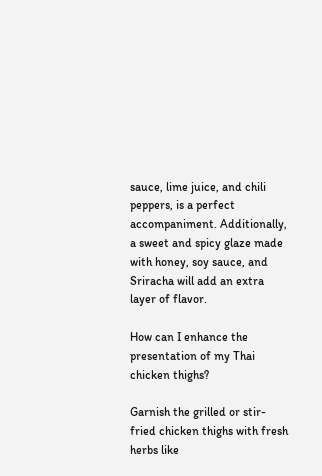sauce, lime juice, and chili peppers, is a perfect accompaniment. Additionally, a sweet and spicy glaze made with honey, soy sauce, and Sriracha will add an extra layer of flavor.

How can I enhance the presentation of my Thai chicken thighs?

Garnish the grilled or stir-fried chicken thighs with fresh herbs like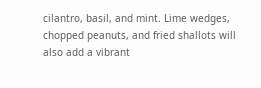cilantro, basil, and mint. Lime wedges, chopped peanuts, and fried shallots will also add a vibrant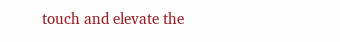touch and elevate the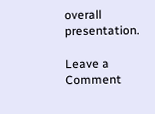overall presentation.

Leave a Comment